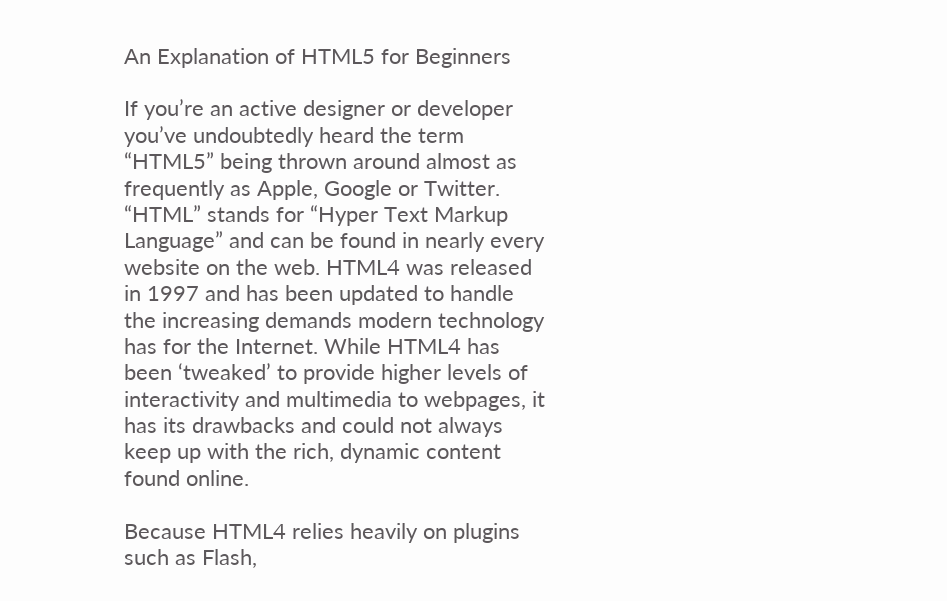An Explanation of HTML5 for Beginners

If you’re an active designer or developer you’ve undoubtedly heard the term “HTML5” being thrown around almost as frequently as Apple, Google or Twitter. “HTML” stands for “Hyper Text Markup Language” and can be found in nearly every website on the web. HTML4 was released in 1997 and has been updated to handle the increasing demands modern technology has for the Internet. While HTML4 has been ‘tweaked’ to provide higher levels of interactivity and multimedia to webpages, it has its drawbacks and could not always keep up with the rich, dynamic content found online.

Because HTML4 relies heavily on plugins such as Flash,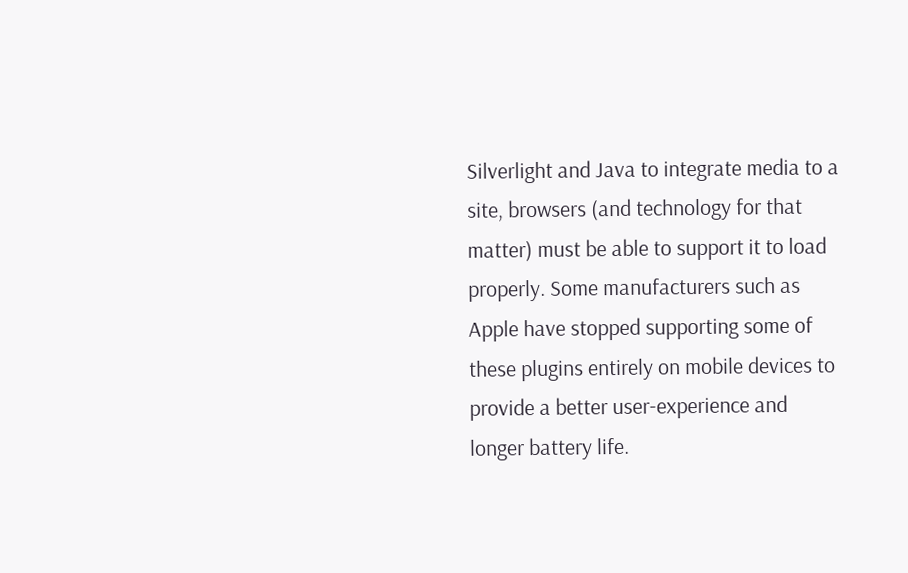Silverlight and Java to integrate media to a site, browsers (and technology for that matter) must be able to support it to load properly. Some manufacturers such as Apple have stopped supporting some of these plugins entirely on mobile devices to provide a better user-experience and longer battery life.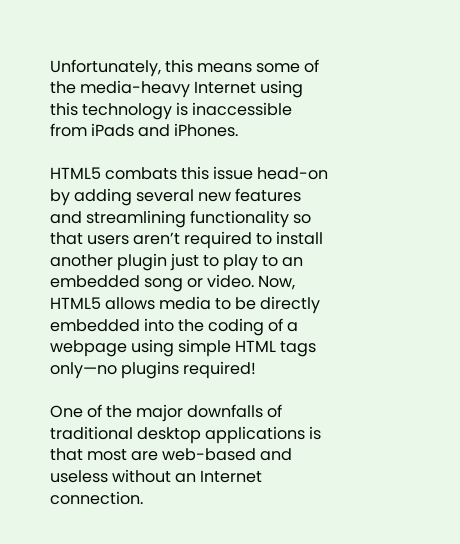Unfortunately, this means some of the media-heavy Internet using this technology is inaccessible from iPads and iPhones.

HTML5 combats this issue head-on by adding several new features and streamlining functionality so that users aren’t required to install another plugin just to play to an embedded song or video. Now, HTML5 allows media to be directly embedded into the coding of a webpage using simple HTML tags only—no plugins required!

One of the major downfalls of traditional desktop applications is that most are web-based and useless without an Internet connection.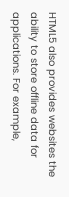HTML5 also provides websites the ability to store offline data for applications. For example,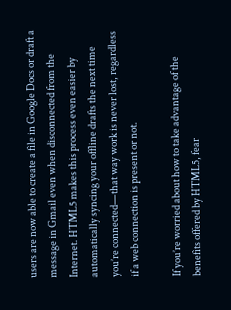users are now able to create a file in Google Docs or draft a message in Gmail even when disconnected from the Internet. HTML5 makes this process even easier by automatically syncing your offline drafts the next time you’re connected—that way work is never lost, regardless if a web connection is present or not.

If you’re worried about how to take advantage of the benefits offered by HTML5, fear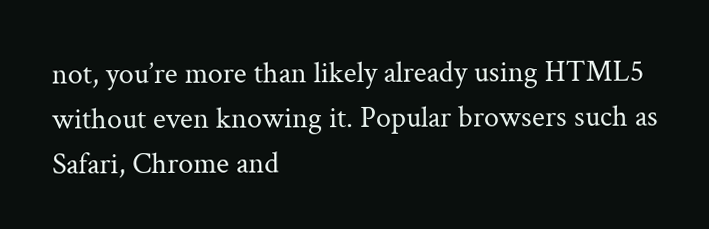not, you’re more than likely already using HTML5 without even knowing it. Popular browsers such as Safari, Chrome and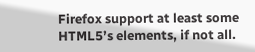Firefox support at least some HTML5’s elements, if not all.